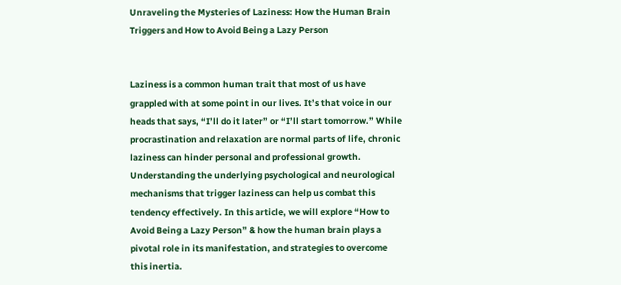Unraveling the Mysteries of Laziness: How the Human Brain Triggers and How to Avoid Being a Lazy Person


Laziness is a common human trait that most of us have grappled with at some point in our lives. It’s that voice in our heads that says, “I’ll do it later” or “I’ll start tomorrow.” While procrastination and relaxation are normal parts of life, chronic laziness can hinder personal and professional growth. Understanding the underlying psychological and neurological mechanisms that trigger laziness can help us combat this tendency effectively. In this article, we will explore “How to Avoid Being a Lazy Person” & how the human brain plays a pivotal role in its manifestation, and strategies to overcome this inertia.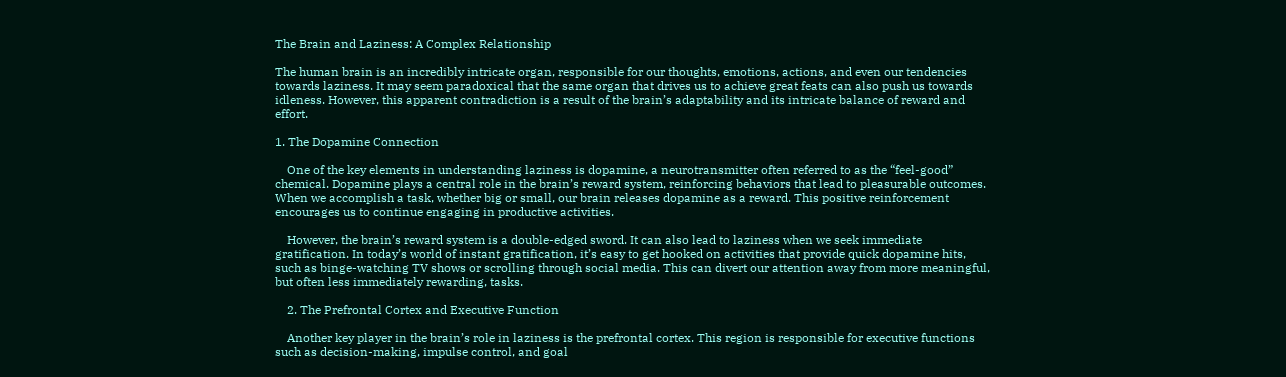The Brain and Laziness: A Complex Relationship

The human brain is an incredibly intricate organ, responsible for our thoughts, emotions, actions, and even our tendencies towards laziness. It may seem paradoxical that the same organ that drives us to achieve great feats can also push us towards idleness. However, this apparent contradiction is a result of the brain’s adaptability and its intricate balance of reward and effort.

1. The Dopamine Connection

    One of the key elements in understanding laziness is dopamine, a neurotransmitter often referred to as the “feel-good” chemical. Dopamine plays a central role in the brain’s reward system, reinforcing behaviors that lead to pleasurable outcomes. When we accomplish a task, whether big or small, our brain releases dopamine as a reward. This positive reinforcement encourages us to continue engaging in productive activities.

    However, the brain’s reward system is a double-edged sword. It can also lead to laziness when we seek immediate gratification. In today’s world of instant gratification, it’s easy to get hooked on activities that provide quick dopamine hits, such as binge-watching TV shows or scrolling through social media. This can divert our attention away from more meaningful, but often less immediately rewarding, tasks.

    2. The Prefrontal Cortex and Executive Function

    Another key player in the brain’s role in laziness is the prefrontal cortex. This region is responsible for executive functions such as decision-making, impulse control, and goal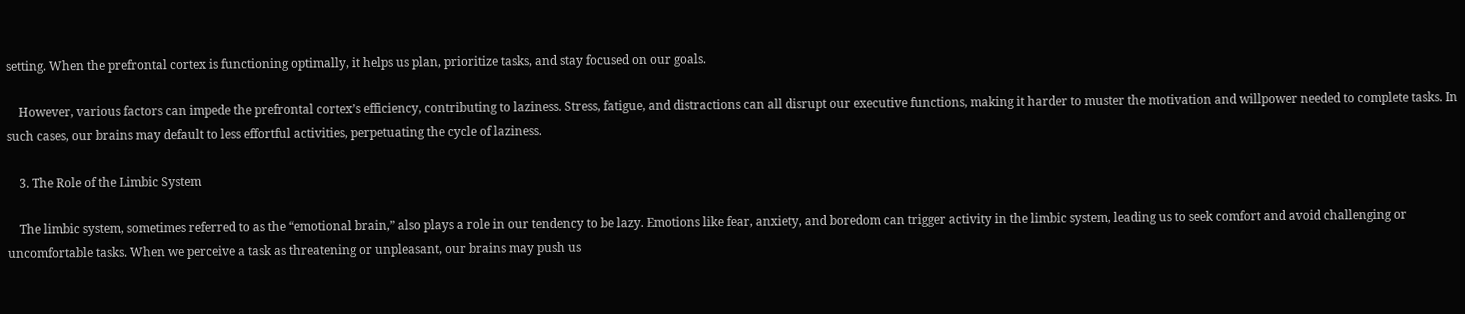setting. When the prefrontal cortex is functioning optimally, it helps us plan, prioritize tasks, and stay focused on our goals.

    However, various factors can impede the prefrontal cortex’s efficiency, contributing to laziness. Stress, fatigue, and distractions can all disrupt our executive functions, making it harder to muster the motivation and willpower needed to complete tasks. In such cases, our brains may default to less effortful activities, perpetuating the cycle of laziness.

    3. The Role of the Limbic System

    The limbic system, sometimes referred to as the “emotional brain,” also plays a role in our tendency to be lazy. Emotions like fear, anxiety, and boredom can trigger activity in the limbic system, leading us to seek comfort and avoid challenging or uncomfortable tasks. When we perceive a task as threatening or unpleasant, our brains may push us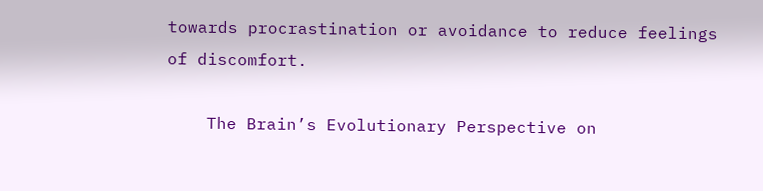towards procrastination or avoidance to reduce feelings of discomfort.

    The Brain’s Evolutionary Perspective on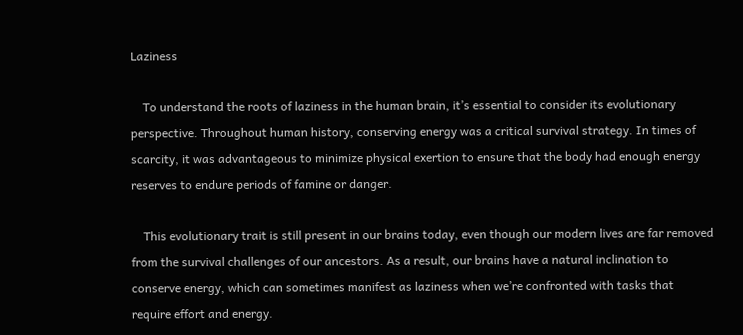Laziness

    To understand the roots of laziness in the human brain, it’s essential to consider its evolutionary perspective. Throughout human history, conserving energy was a critical survival strategy. In times of scarcity, it was advantageous to minimize physical exertion to ensure that the body had enough energy reserves to endure periods of famine or danger.

    This evolutionary trait is still present in our brains today, even though our modern lives are far removed from the survival challenges of our ancestors. As a result, our brains have a natural inclination to conserve energy, which can sometimes manifest as laziness when we’re confronted with tasks that require effort and energy.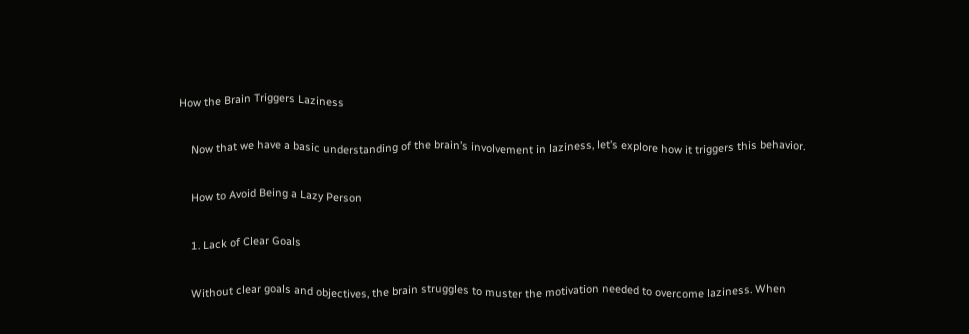How the Brain Triggers Laziness

    Now that we have a basic understanding of the brain’s involvement in laziness, let’s explore how it triggers this behavior.

    How to Avoid Being a Lazy Person

    1. Lack of Clear Goals

    Without clear goals and objectives, the brain struggles to muster the motivation needed to overcome laziness. When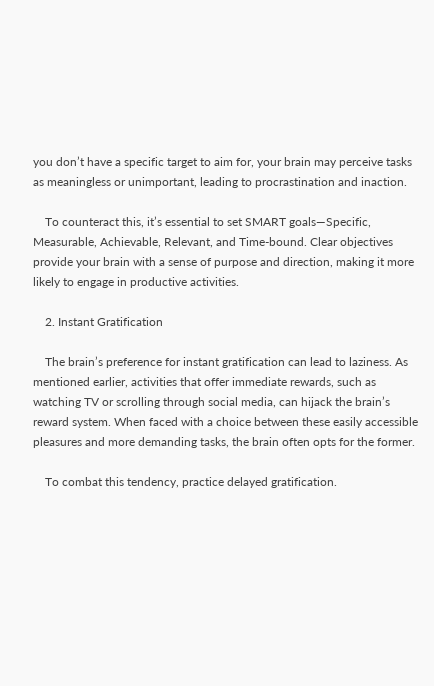you don’t have a specific target to aim for, your brain may perceive tasks as meaningless or unimportant, leading to procrastination and inaction.

    To counteract this, it’s essential to set SMART goals—Specific, Measurable, Achievable, Relevant, and Time-bound. Clear objectives provide your brain with a sense of purpose and direction, making it more likely to engage in productive activities.

    2. Instant Gratification

    The brain’s preference for instant gratification can lead to laziness. As mentioned earlier, activities that offer immediate rewards, such as watching TV or scrolling through social media, can hijack the brain’s reward system. When faced with a choice between these easily accessible pleasures and more demanding tasks, the brain often opts for the former.

    To combat this tendency, practice delayed gratification.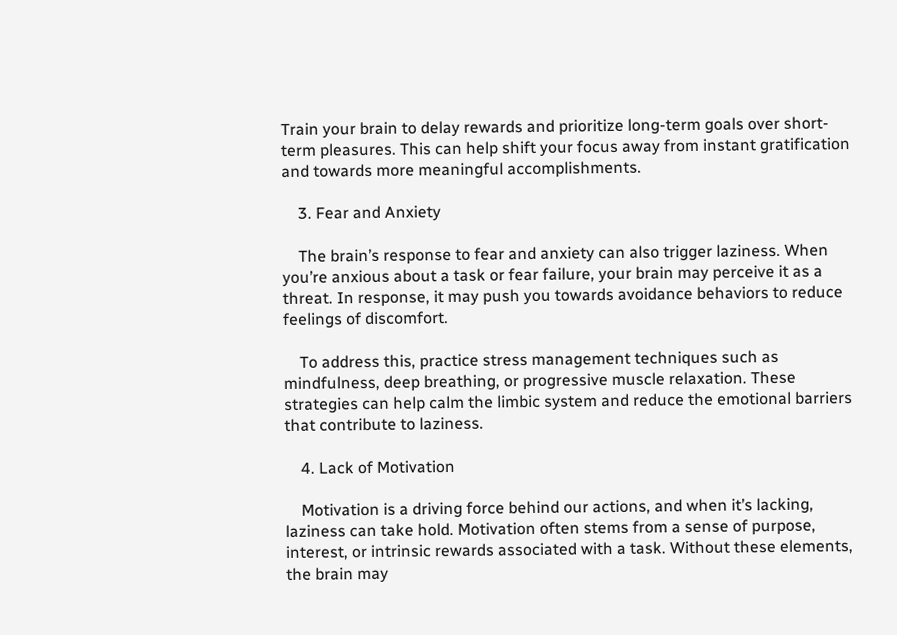Train your brain to delay rewards and prioritize long-term goals over short-term pleasures. This can help shift your focus away from instant gratification and towards more meaningful accomplishments.

    3. Fear and Anxiety

    The brain’s response to fear and anxiety can also trigger laziness. When you’re anxious about a task or fear failure, your brain may perceive it as a threat. In response, it may push you towards avoidance behaviors to reduce feelings of discomfort.

    To address this, practice stress management techniques such as mindfulness, deep breathing, or progressive muscle relaxation. These strategies can help calm the limbic system and reduce the emotional barriers that contribute to laziness.

    4. Lack of Motivation

    Motivation is a driving force behind our actions, and when it’s lacking, laziness can take hold. Motivation often stems from a sense of purpose, interest, or intrinsic rewards associated with a task. Without these elements, the brain may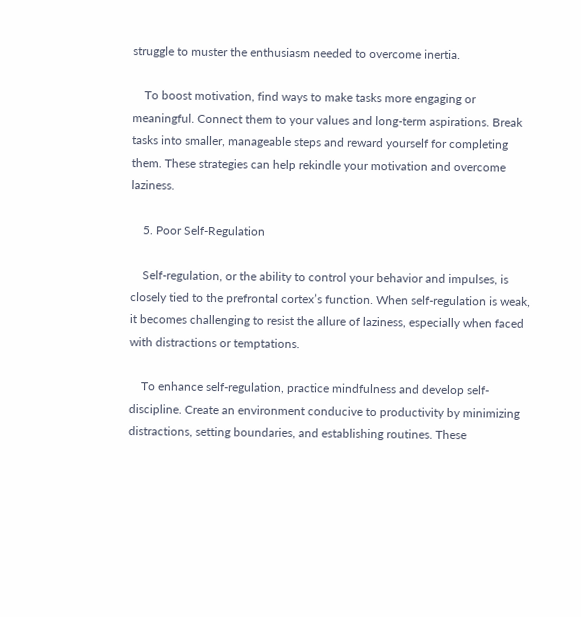struggle to muster the enthusiasm needed to overcome inertia.

    To boost motivation, find ways to make tasks more engaging or meaningful. Connect them to your values and long-term aspirations. Break tasks into smaller, manageable steps and reward yourself for completing them. These strategies can help rekindle your motivation and overcome laziness.

    5. Poor Self-Regulation

    Self-regulation, or the ability to control your behavior and impulses, is closely tied to the prefrontal cortex’s function. When self-regulation is weak, it becomes challenging to resist the allure of laziness, especially when faced with distractions or temptations.

    To enhance self-regulation, practice mindfulness and develop self-discipline. Create an environment conducive to productivity by minimizing distractions, setting boundaries, and establishing routines. These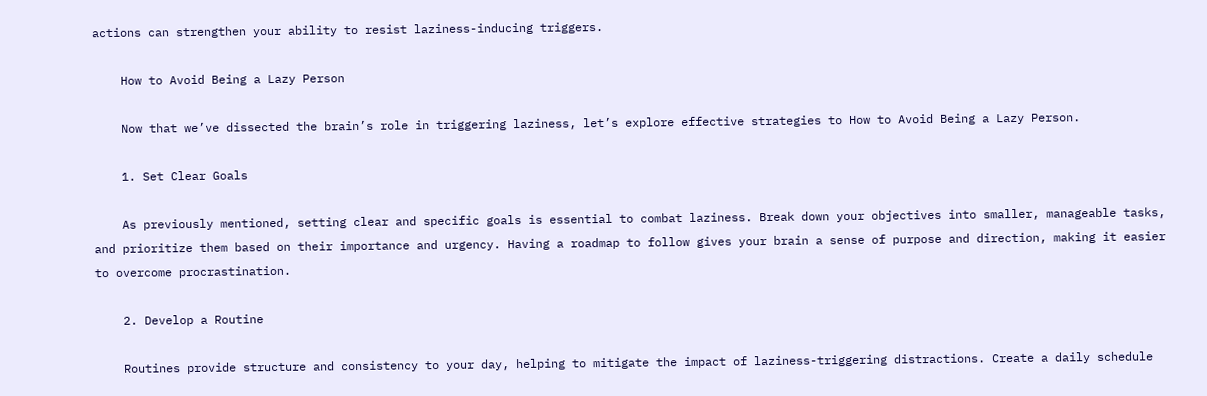actions can strengthen your ability to resist laziness-inducing triggers.

    How to Avoid Being a Lazy Person

    Now that we’ve dissected the brain’s role in triggering laziness, let’s explore effective strategies to How to Avoid Being a Lazy Person.

    1. Set Clear Goals

    As previously mentioned, setting clear and specific goals is essential to combat laziness. Break down your objectives into smaller, manageable tasks, and prioritize them based on their importance and urgency. Having a roadmap to follow gives your brain a sense of purpose and direction, making it easier to overcome procrastination.

    2. Develop a Routine

    Routines provide structure and consistency to your day, helping to mitigate the impact of laziness-triggering distractions. Create a daily schedule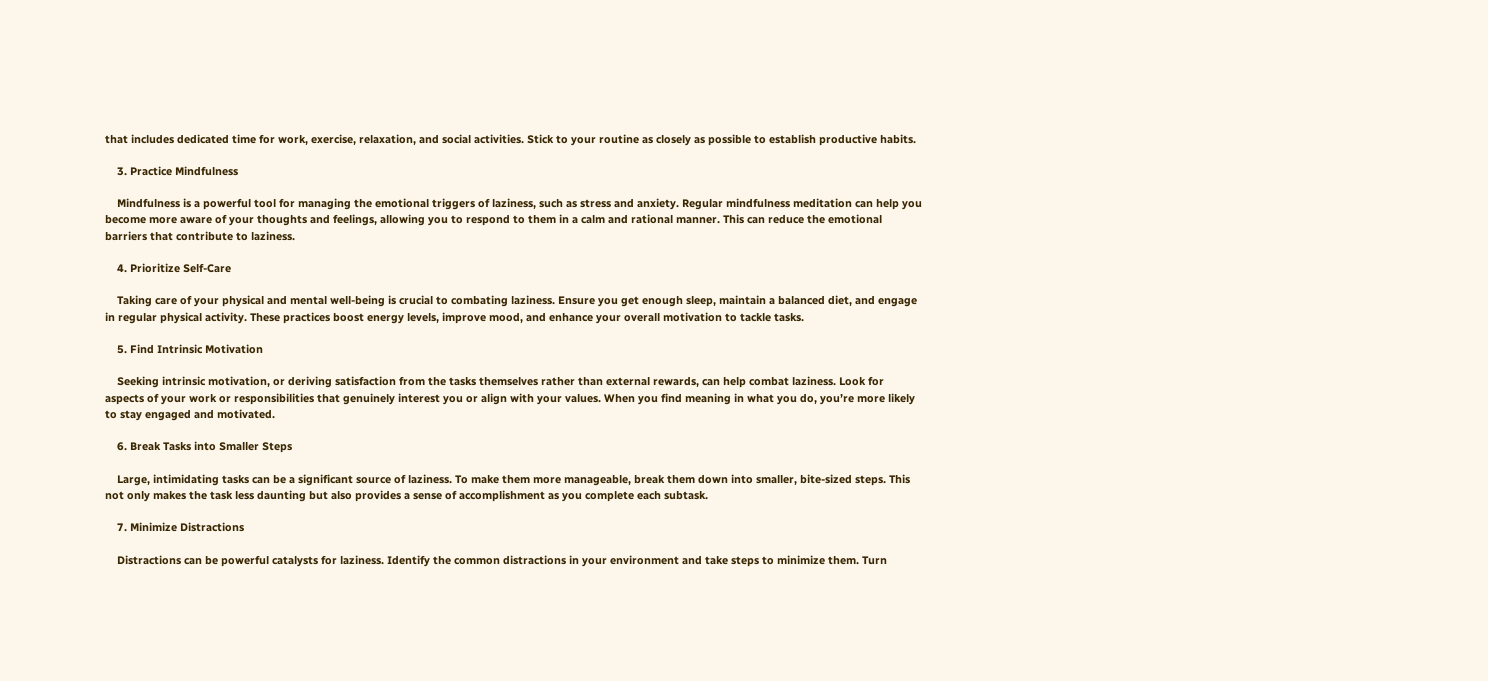that includes dedicated time for work, exercise, relaxation, and social activities. Stick to your routine as closely as possible to establish productive habits.

    3. Practice Mindfulness

    Mindfulness is a powerful tool for managing the emotional triggers of laziness, such as stress and anxiety. Regular mindfulness meditation can help you become more aware of your thoughts and feelings, allowing you to respond to them in a calm and rational manner. This can reduce the emotional barriers that contribute to laziness.

    4. Prioritize Self-Care

    Taking care of your physical and mental well-being is crucial to combating laziness. Ensure you get enough sleep, maintain a balanced diet, and engage in regular physical activity. These practices boost energy levels, improve mood, and enhance your overall motivation to tackle tasks.

    5. Find Intrinsic Motivation

    Seeking intrinsic motivation, or deriving satisfaction from the tasks themselves rather than external rewards, can help combat laziness. Look for aspects of your work or responsibilities that genuinely interest you or align with your values. When you find meaning in what you do, you’re more likely to stay engaged and motivated.

    6. Break Tasks into Smaller Steps

    Large, intimidating tasks can be a significant source of laziness. To make them more manageable, break them down into smaller, bite-sized steps. This not only makes the task less daunting but also provides a sense of accomplishment as you complete each subtask.

    7. Minimize Distractions

    Distractions can be powerful catalysts for laziness. Identify the common distractions in your environment and take steps to minimize them. Turn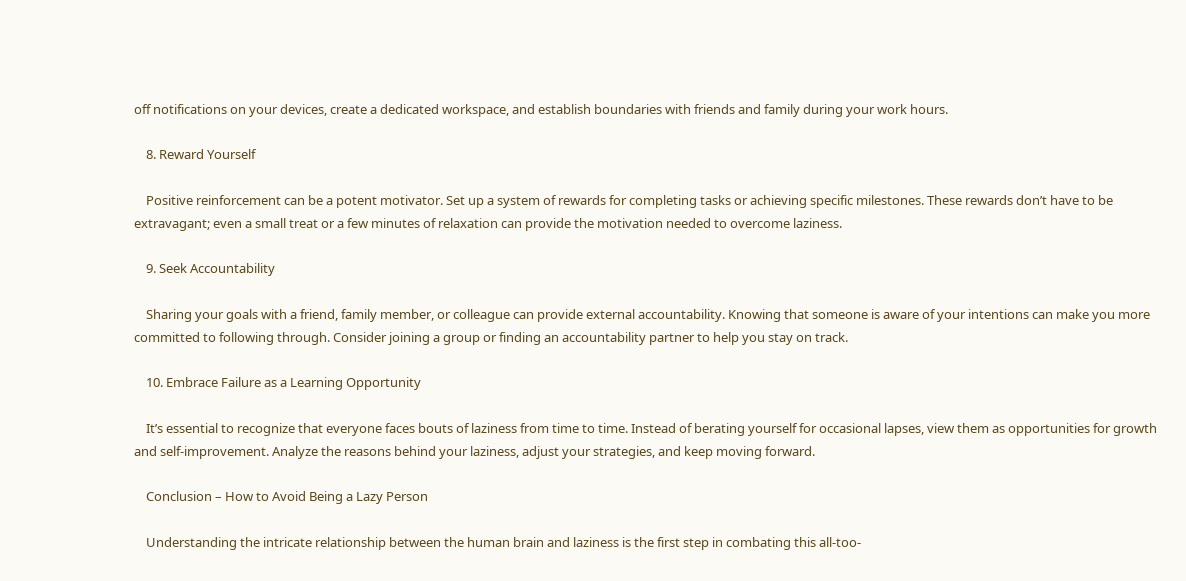off notifications on your devices, create a dedicated workspace, and establish boundaries with friends and family during your work hours.

    8. Reward Yourself

    Positive reinforcement can be a potent motivator. Set up a system of rewards for completing tasks or achieving specific milestones. These rewards don’t have to be extravagant; even a small treat or a few minutes of relaxation can provide the motivation needed to overcome laziness.

    9. Seek Accountability

    Sharing your goals with a friend, family member, or colleague can provide external accountability. Knowing that someone is aware of your intentions can make you more committed to following through. Consider joining a group or finding an accountability partner to help you stay on track.

    10. Embrace Failure as a Learning Opportunity

    It’s essential to recognize that everyone faces bouts of laziness from time to time. Instead of berating yourself for occasional lapses, view them as opportunities for growth and self-improvement. Analyze the reasons behind your laziness, adjust your strategies, and keep moving forward.

    Conclusion – How to Avoid Being a Lazy Person

    Understanding the intricate relationship between the human brain and laziness is the first step in combating this all-too-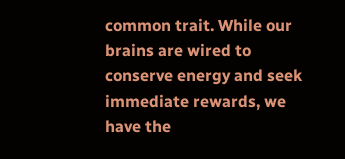common trait. While our brains are wired to conserve energy and seek immediate rewards, we have the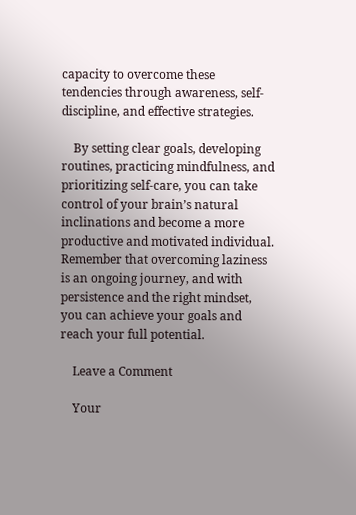capacity to overcome these tendencies through awareness, self-discipline, and effective strategies.

    By setting clear goals, developing routines, practicing mindfulness, and prioritizing self-care, you can take control of your brain’s natural inclinations and become a more productive and motivated individual. Remember that overcoming laziness is an ongoing journey, and with persistence and the right mindset, you can achieve your goals and reach your full potential.

    Leave a Comment

    Your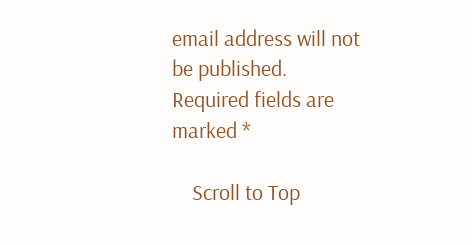email address will not be published. Required fields are marked *

    Scroll to Top